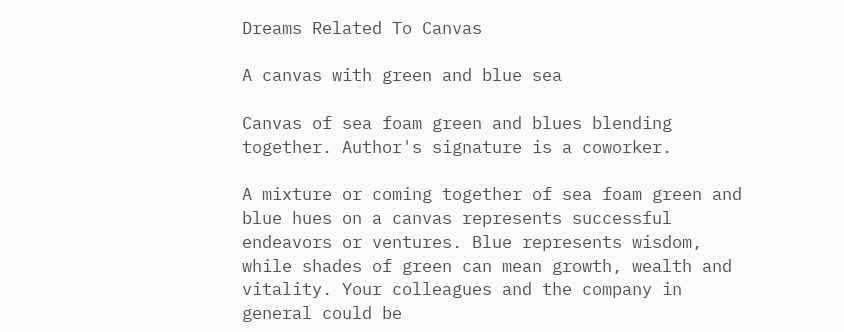Dreams Related To Canvas

A canvas with green and blue sea

Canvas of sea foam green and blues blending together. Author's signature is a coworker.

A mixture or coming together of sea foam green and blue hues on a canvas represents successful endeavors or ventures. Blue represents wisdom, while shades of green can mean growth, wealth and vitality. Your colleagues and the company in general could be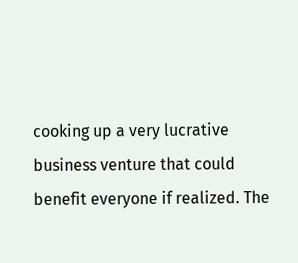cooking up a very lucrative business venture that could benefit everyone if realized. The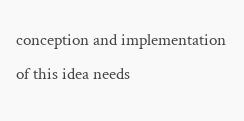conception and implementation of this idea needs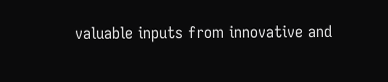valuable inputs from innovative and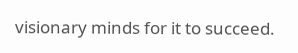visionary minds for it to succeed.